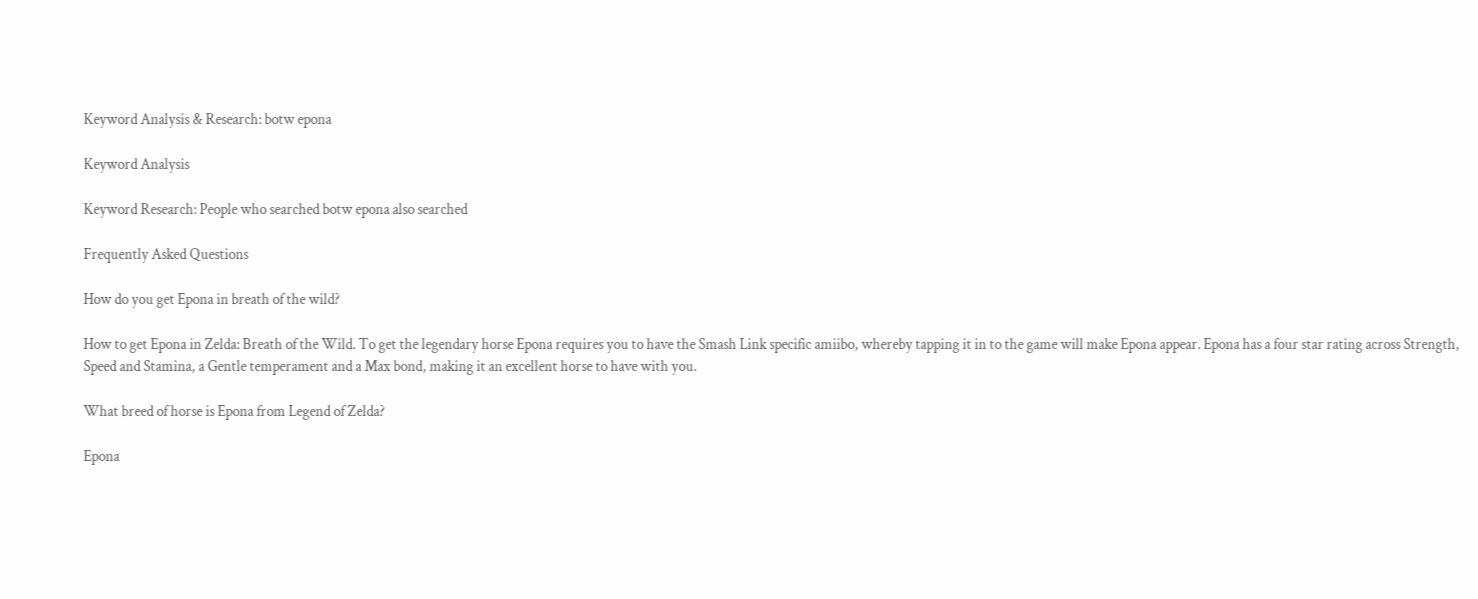Keyword Analysis & Research: botw epona

Keyword Analysis

Keyword Research: People who searched botw epona also searched

Frequently Asked Questions

How do you get Epona in breath of the wild?

How to get Epona in Zelda: Breath of the Wild. To get the legendary horse Epona requires you to have the Smash Link specific amiibo, whereby tapping it in to the game will make Epona appear. Epona has a four star rating across Strength, Speed and Stamina, a Gentle temperament and a Max bond, making it an excellent horse to have with you.

What breed of horse is Epona from Legend of Zelda?

Epona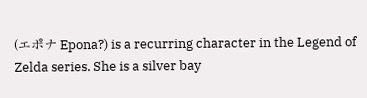(エポナ Epona?) is a recurring character in the Legend of Zelda series. She is a silver bay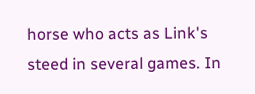horse who acts as Link's steed in several games. In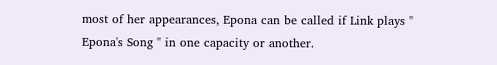most of her appearances, Epona can be called if Link plays " Epona's Song " in one capacity or another.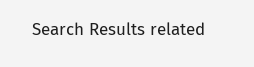Search Results related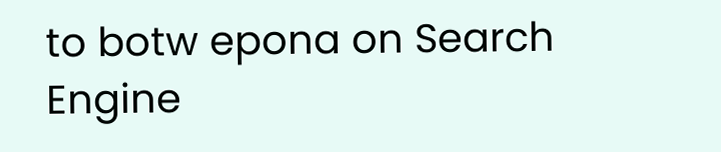to botw epona on Search Engine